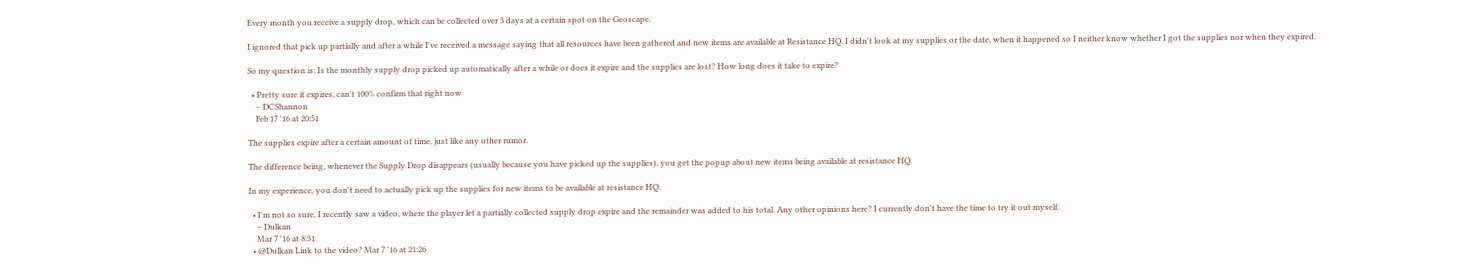Every month you receive a supply drop, which can be collected over 3 days at a certain spot on the Geoscape.

I ignored that pick up partially and after a while I've received a message saying that all resources have been gathered and new items are available at Resistance HQ. I didn't look at my supplies or the date, when it happened so I neither know whether I got the supplies nor when they expired.

So my question is: Is the monthly supply drop picked up automatically after a while or does it expire and the supplies are lost? How long does it take to expire?

  • Pretty sure it expires, can't 100% confirm that right now
    – DCShannon
    Feb 17 '16 at 20:51

The supplies expire after a certain amount of time, just like any other rumor.

The difference being, whenever the Supply Drop disappears (usually because you have picked up the supplies), you get the popup about new items being available at resistance HQ.

In my experience, you don't need to actually pick up the supplies for new items to be available at resistance HQ.

  • I'm not so sure, I recently saw a video, where the player let a partially collected supply drop expire and the remainder was added to his total. Any other opinions here? I currently don't have the time to try it out myself.
    – Dulkan
    Mar 7 '16 at 8:31
  • @Dulkan Link to the video? Mar 7 '16 at 21:26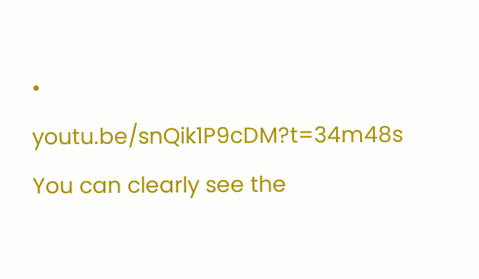• youtu.be/snQik1P9cDM?t=34m48s You can clearly see the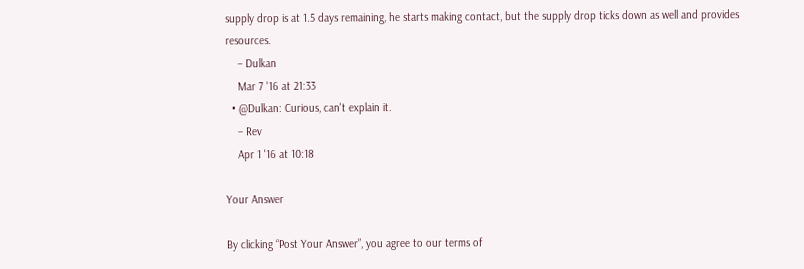supply drop is at 1.5 days remaining, he starts making contact, but the supply drop ticks down as well and provides resources.
    – Dulkan
    Mar 7 '16 at 21:33
  • @Dulkan: Curious, can't explain it.
    – Rev
    Apr 1 '16 at 10:18

Your Answer

By clicking “Post Your Answer”, you agree to our terms of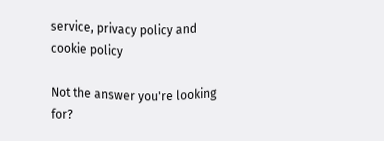service, privacy policy and cookie policy

Not the answer you're looking for?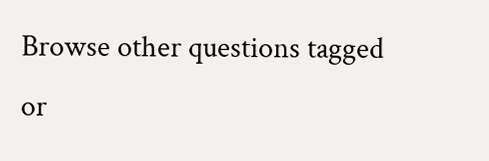Browse other questions tagged or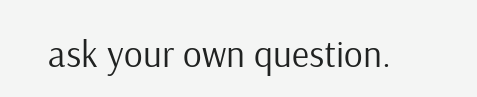ask your own question.